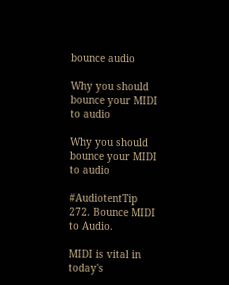bounce audio

Why you should bounce your MIDI to audio

Why you should bounce your MIDI to audio

#AudiotentTip 272. Bounce MIDI to Audio.

MIDI is vital in today's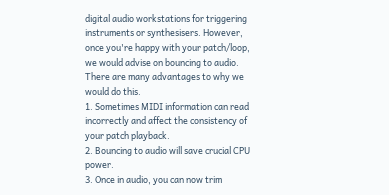digital audio workstations for triggering instruments or synthesisers. However, once you're happy with your patch/loop, we would advise on bouncing to audio. There are many advantages to why we would do this.
1. Sometimes MIDI information can read incorrectly and affect the consistency of your patch playback.
2. Bouncing to audio will save crucial CPU power.
3. Once in audio, you can now trim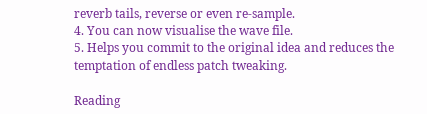reverb tails, reverse or even re-sample.
4. You can now visualise the wave file.
5. Helps you commit to the original idea and reduces the temptation of endless patch tweaking.

Reading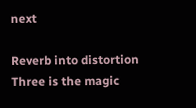next

Reverb into distortion
Three is the magic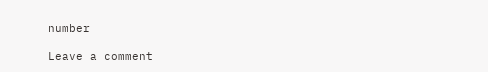number

Leave a comment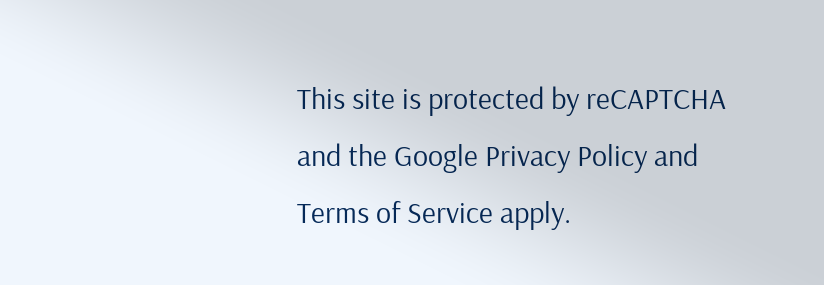This site is protected by reCAPTCHA and the Google Privacy Policy and Terms of Service apply.